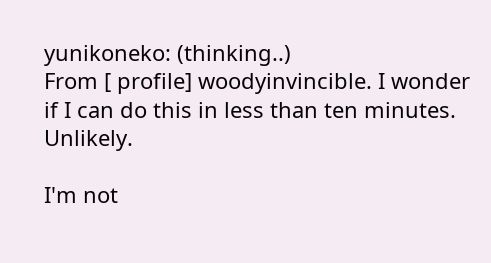yunikoneko: (thinking..)
From [ profile] woodyinvincible. I wonder if I can do this in less than ten minutes. Unlikely.

I'm not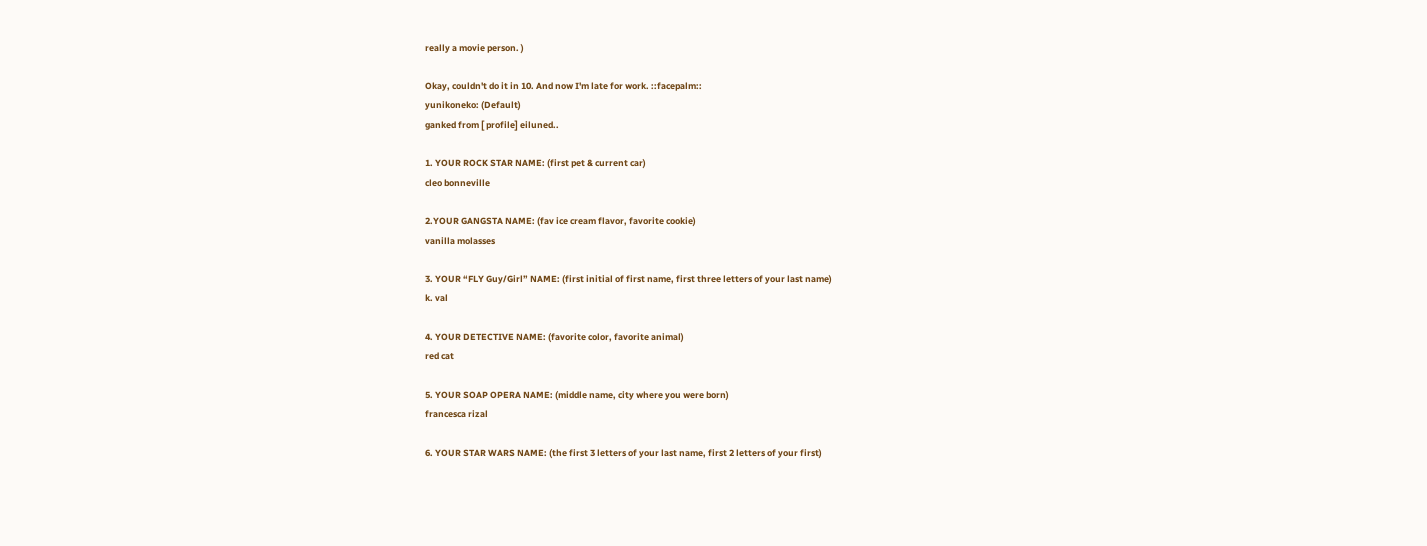really a movie person. )

Okay, couldn't do it in 10. And now I'm late for work. ::facepalm::
yunikoneko: (Default)
ganked from [ profile] eiluned..

1. YOUR ROCK STAR NAME: (first pet & current car)
cleo bonneville

2.YOUR GANGSTA NAME: (fav ice cream flavor, favorite cookie)
vanilla molasses

3. YOUR “FLY Guy/Girl” NAME: (first initial of first name, first three letters of your last name)
k. val

4. YOUR DETECTIVE NAME: (favorite color, favorite animal)
red cat

5. YOUR SOAP OPERA NAME: (middle name, city where you were born)
francesca rizal

6. YOUR STAR WARS NAME: (the first 3 letters of your last name, first 2 letters of your first)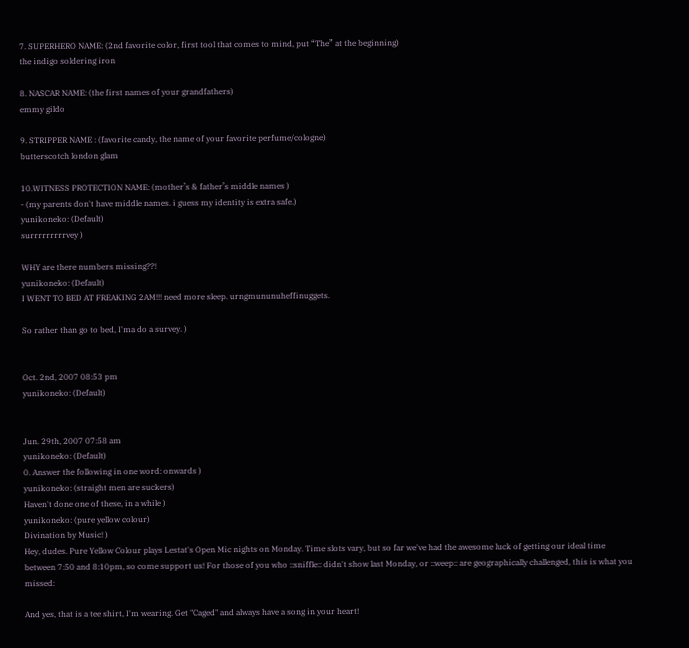7. SUPERHERO NAME: (2nd favorite color, first tool that comes to mind, put “The” at the beginning)
the indigo soldering iron

8. NASCAR NAME: (the first names of your grandfathers)
emmy gildo

9. STRIPPER NAME : (favorite candy, the name of your favorite perfume/cologne)
butterscotch london glam

10.WITNESS PROTECTION NAME: (mother’s & father’s middle names )
- (my parents don't have middle names. i guess my identity is extra safe.)
yunikoneko: (Default)
surrrrrrrrrvey )

WHY are there numbers missing??!
yunikoneko: (Default)
I WENT TO BED AT FREAKING 2AM!!! need more sleep. urngmununuheffinuggets.

So rather than go to bed, I'ma do a survey. )


Oct. 2nd, 2007 08:53 pm
yunikoneko: (Default)


Jun. 29th, 2007 07:58 am
yunikoneko: (Default)
0. Answer the following in one word: onwards )
yunikoneko: (straight men are suckers)
Haven't done one of these, in a while )
yunikoneko: (pure yellow colour)
Divination by Music! )
Hey, dudes. Pure Yellow Colour plays Lestat's Open Mic nights on Monday. Time slots vary, but so far we've had the awesome luck of getting our ideal time between 7:50 and 8:10pm, so come support us! For those of you who ::sniffle:: didn't show last Monday, or ::weep:: are geographically challenged, this is what you missed:

And yes, that is a tee shirt, I'm wearing. Get "Caged" and always have a song in your heart!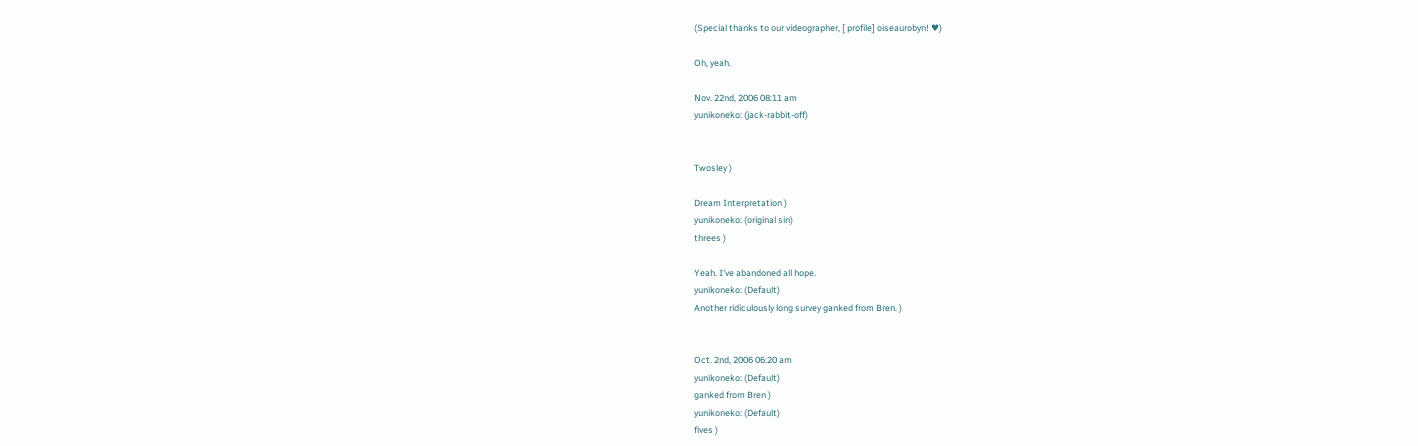(Special thanks to our videographer, [ profile] oiseaurobyn! ♥)

Oh, yeah.

Nov. 22nd, 2006 08:11 am
yunikoneko: (jack-rabbit-off)


Twosley )

Dream Interpretation )
yunikoneko: (original sin)
threes )

Yeah. I've abandoned all hope.
yunikoneko: (Default)
Another ridiculously long survey ganked from Bren. )


Oct. 2nd, 2006 06:20 am
yunikoneko: (Default)
ganked from Bren )
yunikoneko: (Default)
fives )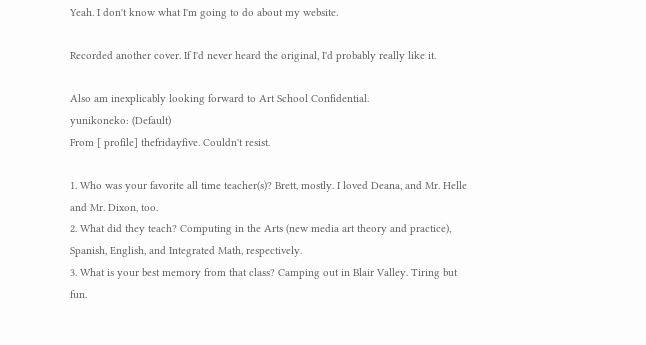Yeah. I don't know what I'm going to do about my website.

Recorded another cover. If I'd never heard the original, I'd probably really like it.

Also am inexplicably looking forward to Art School Confidential.
yunikoneko: (Default)
From [ profile] thefridayfive. Couldn't resist.

1. Who was your favorite all time teacher(s)? Brett, mostly. I loved Deana, and Mr. Helle and Mr. Dixon, too.
2. What did they teach? Computing in the Arts (new media art theory and practice), Spanish, English, and Integrated Math, respectively.
3. What is your best memory from that class? Camping out in Blair Valley. Tiring but fun.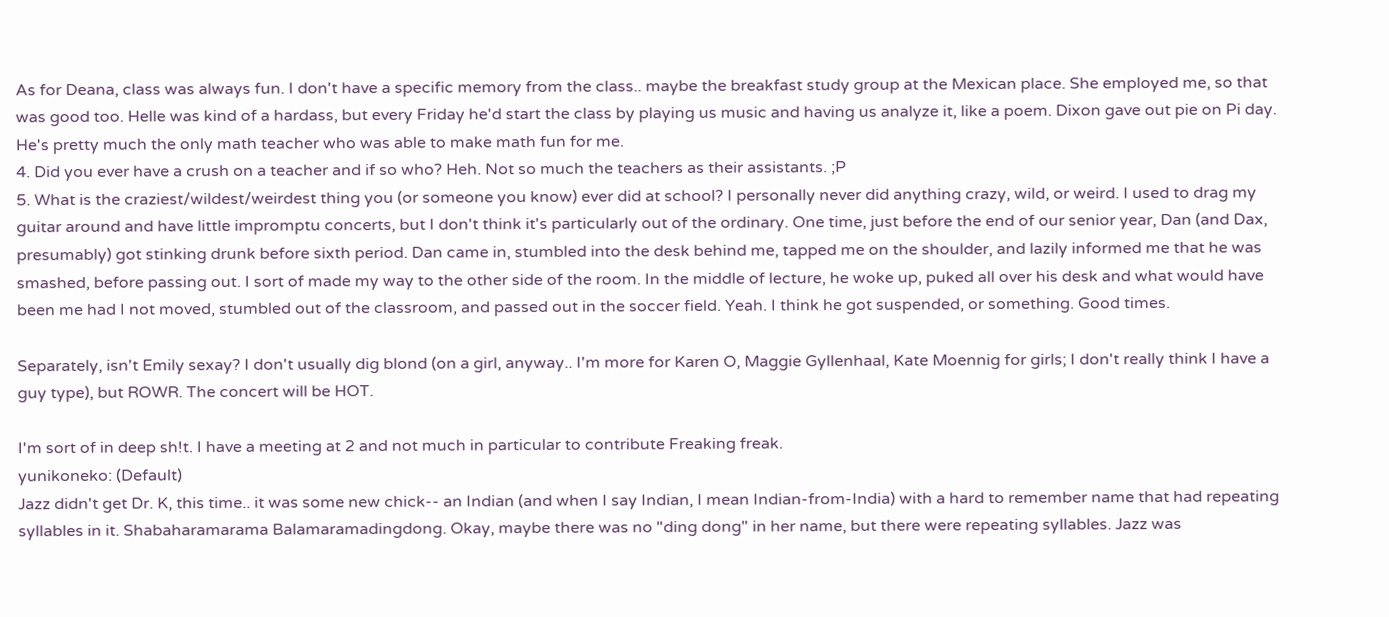As for Deana, class was always fun. I don't have a specific memory from the class.. maybe the breakfast study group at the Mexican place. She employed me, so that was good too. Helle was kind of a hardass, but every Friday he'd start the class by playing us music and having us analyze it, like a poem. Dixon gave out pie on Pi day. He's pretty much the only math teacher who was able to make math fun for me.
4. Did you ever have a crush on a teacher and if so who? Heh. Not so much the teachers as their assistants. ;P
5. What is the craziest/wildest/weirdest thing you (or someone you know) ever did at school? I personally never did anything crazy, wild, or weird. I used to drag my guitar around and have little impromptu concerts, but I don't think it's particularly out of the ordinary. One time, just before the end of our senior year, Dan (and Dax, presumably) got stinking drunk before sixth period. Dan came in, stumbled into the desk behind me, tapped me on the shoulder, and lazily informed me that he was smashed, before passing out. I sort of made my way to the other side of the room. In the middle of lecture, he woke up, puked all over his desk and what would have been me had I not moved, stumbled out of the classroom, and passed out in the soccer field. Yeah. I think he got suspended, or something. Good times.

Separately, isn't Emily sexay? I don't usually dig blond (on a girl, anyway.. I'm more for Karen O, Maggie Gyllenhaal, Kate Moennig for girls; I don't really think I have a guy type), but ROWR. The concert will be HOT.

I'm sort of in deep sh!t. I have a meeting at 2 and not much in particular to contribute Freaking freak.
yunikoneko: (Default)
Jazz didn't get Dr. K, this time.. it was some new chick-- an Indian (and when I say Indian, I mean Indian-from-India) with a hard to remember name that had repeating syllables in it. Shabaharamarama Balamaramadingdong. Okay, maybe there was no "ding dong" in her name, but there were repeating syllables. Jazz was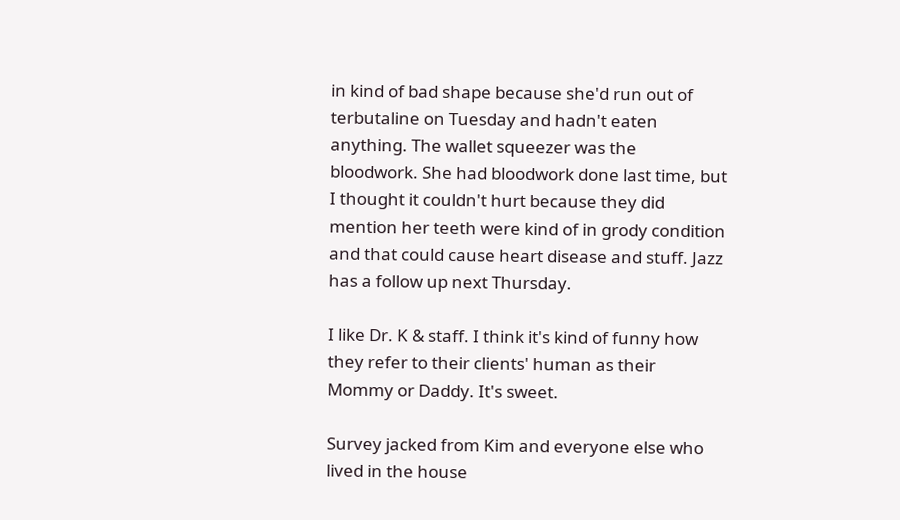in kind of bad shape because she'd run out of terbutaline on Tuesday and hadn't eaten anything. The wallet squeezer was the bloodwork. She had bloodwork done last time, but I thought it couldn't hurt because they did mention her teeth were kind of in grody condition and that could cause heart disease and stuff. Jazz has a follow up next Thursday.

I like Dr. K & staff. I think it's kind of funny how they refer to their clients' human as their Mommy or Daddy. It's sweet.

Survey jacked from Kim and everyone else who lived in the house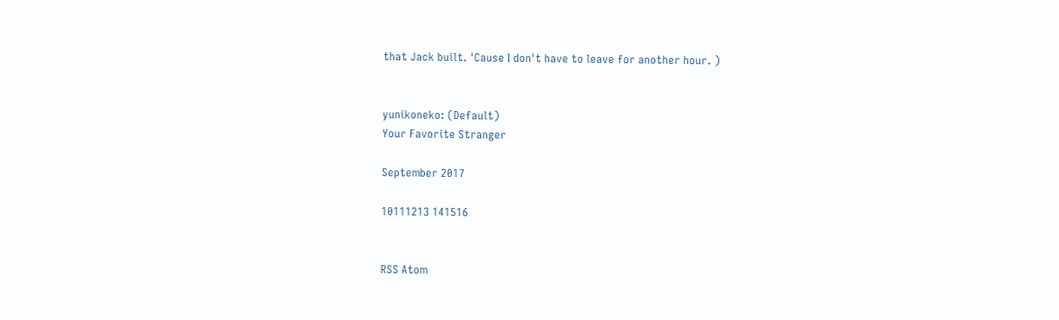that Jack built. 'Cause I don't have to leave for another hour. )


yunikoneko: (Default)
Your Favorite Stranger

September 2017

10111213 141516


RSS Atom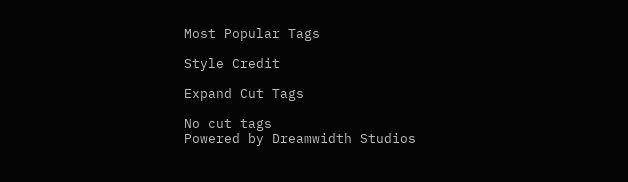Most Popular Tags

Style Credit

Expand Cut Tags

No cut tags
Powered by Dreamwidth Studios